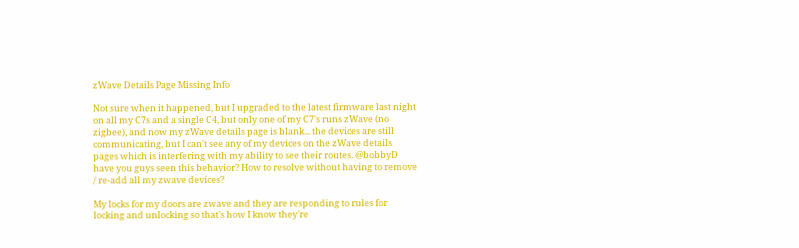zWave Details Page Missing Info

Not sure when it happened, but I upgraded to the latest firmware last night on all my C7s and a single C4, but only one of my C7's runs zWave (no zigbee), and now my zWave details page is blank... the devices are still communicating, but I can't see any of my devices on the zWave details pages which is interfering with my ability to see their routes. @bobbyD have you guys seen this behavior? How to resolve without having to remove / re-add all my zwave devices?

My locks for my doors are zwave and they are responding to rules for locking and unlocking so that's how I know they're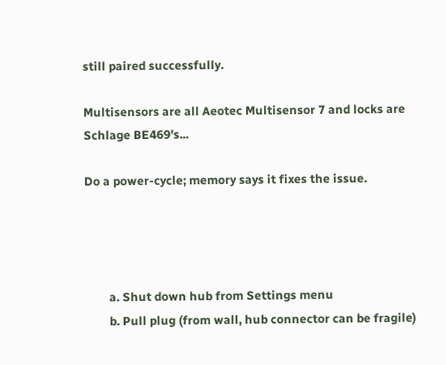still paired successfully.

Multisensors are all Aeotec Multisensor 7 and locks are Schlage BE469's...

Do a power-cycle; memory says it fixes the issue.




        a. Shut down hub from Settings menu
        b. Pull plug (from wall, hub connector can be fragile)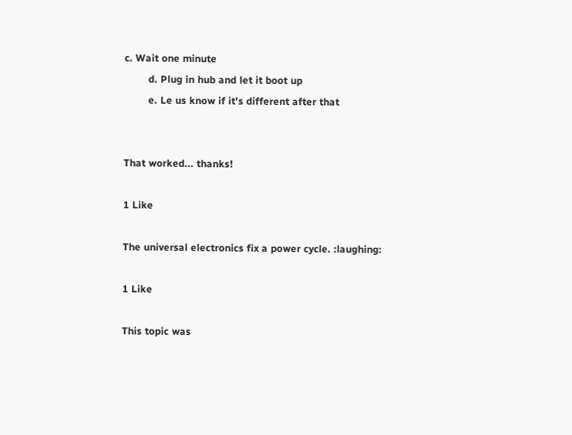c. Wait one minute
        d. Plug in hub and let it boot up
        e. Le us know if it's different after that


That worked... thanks!

1 Like

The universal electronics fix a power cycle. :laughing:

1 Like

This topic was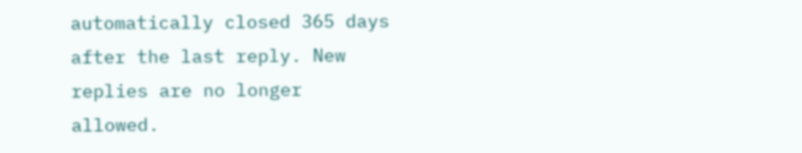automatically closed 365 days after the last reply. New replies are no longer allowed.